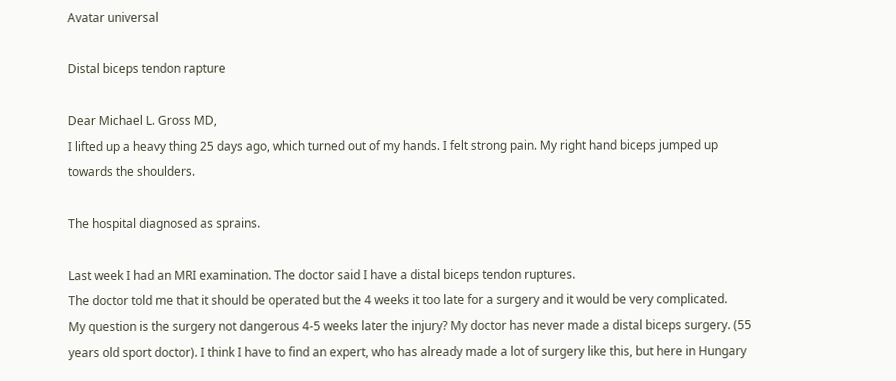Avatar universal

Distal biceps tendon rapture

Dear Michael L. Gross MD,
I lifted up a heavy thing 25 days ago, which turned out of my hands. I felt strong pain. My right hand biceps jumped up towards the shoulders.

The hospital diagnosed as sprains.

Last week I had an MRI examination. The doctor said I have a distal biceps tendon ruptures.
The doctor told me that it should be operated but the 4 weeks it too late for a surgery and it would be very complicated.
My question is the surgery not dangerous 4-5 weeks later the injury? My doctor has never made a distal biceps surgery. (55 years old sport doctor). I think I have to find an expert, who has already made a lot of surgery like this, but here in Hungary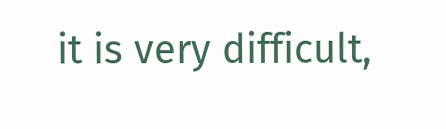it is very difficult,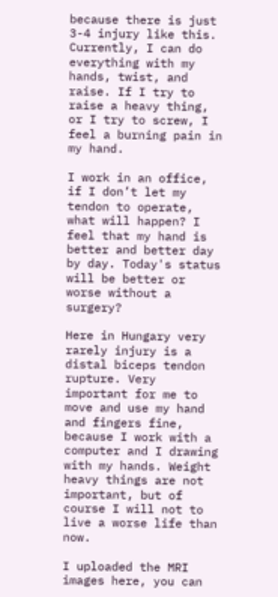because there is just 3-4 injury like this.
Currently, I can do everything with my hands, twist, and raise. If I try to raise a heavy thing, or I try to screw, I feel a burning pain in my hand.

I work in an office, if I don’t let my tendon to operate, what will happen? I feel that my hand is better and better day by day. Today's status will be better or worse without a surgery?

Here in Hungary very rarely injury is a distal biceps tendon rupture. Very important for me to move and use my hand and fingers fine, because I work with a computer and I drawing with my hands. Weight heavy things are not important, but of course I will not to live a worse life than now.

I uploaded the MRI images here, you can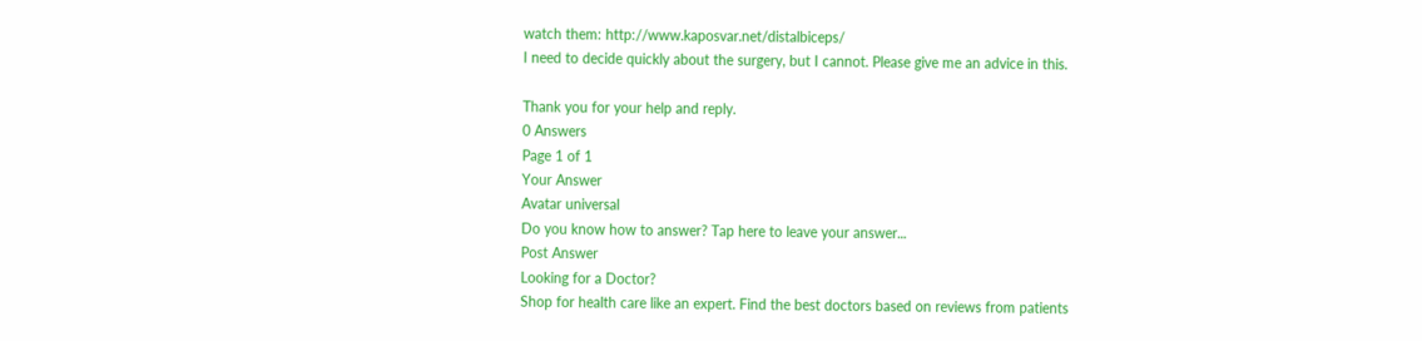watch them: http://www.kaposvar.net/distalbiceps/
I need to decide quickly about the surgery, but I cannot. Please give me an advice in this.

Thank you for your help and reply.
0 Answers
Page 1 of 1
Your Answer
Avatar universal
Do you know how to answer? Tap here to leave your answer...
Post Answer
Looking for a Doctor?
Shop for health care like an expert. Find the best doctors based on reviews from patients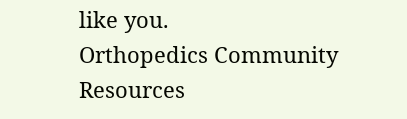like you.
Orthopedics Community Resources